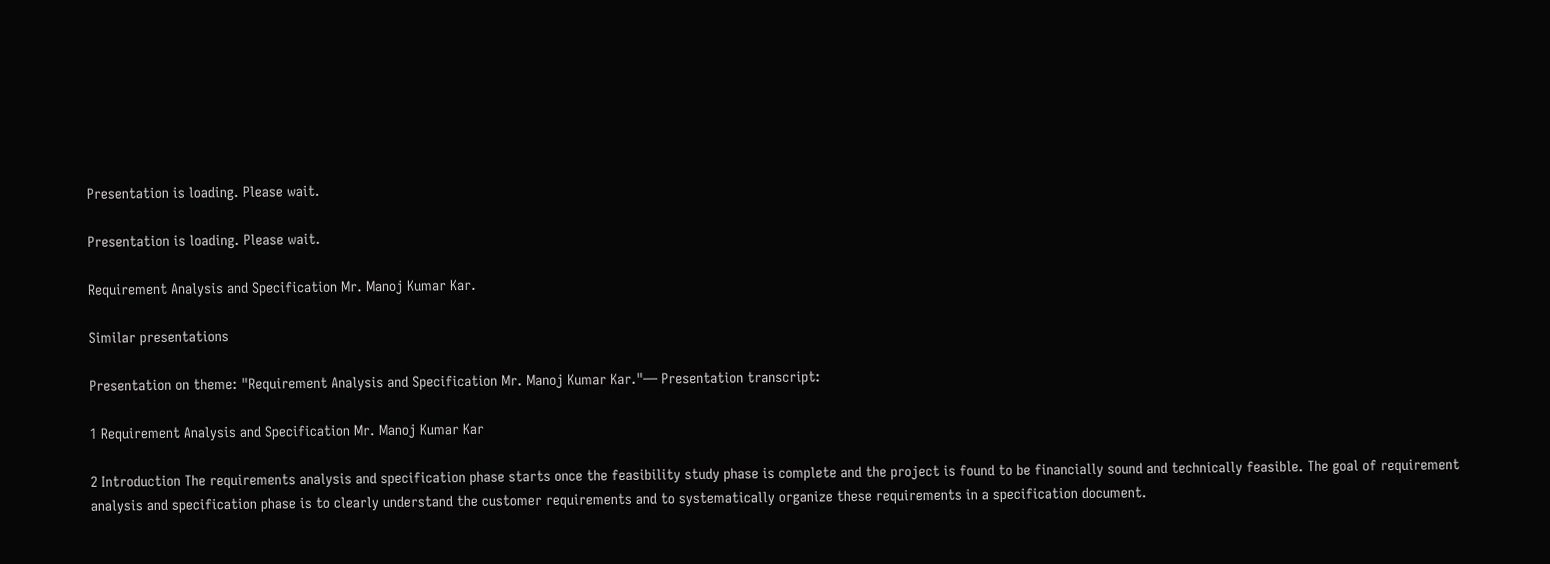Presentation is loading. Please wait.

Presentation is loading. Please wait.

Requirement Analysis and Specification Mr. Manoj Kumar Kar.

Similar presentations

Presentation on theme: "Requirement Analysis and Specification Mr. Manoj Kumar Kar."— Presentation transcript:

1 Requirement Analysis and Specification Mr. Manoj Kumar Kar

2 Introduction The requirements analysis and specification phase starts once the feasibility study phase is complete and the project is found to be financially sound and technically feasible. The goal of requirement analysis and specification phase is to clearly understand the customer requirements and to systematically organize these requirements in a specification document.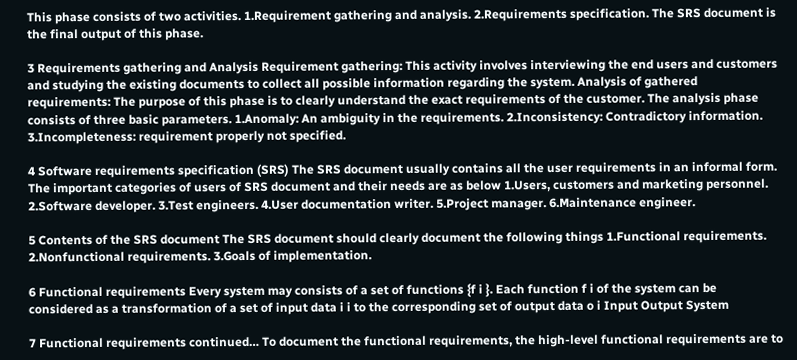This phase consists of two activities. 1.Requirement gathering and analysis. 2.Requirements specification. The SRS document is the final output of this phase.

3 Requirements gathering and Analysis Requirement gathering: This activity involves interviewing the end users and customers and studying the existing documents to collect all possible information regarding the system. Analysis of gathered requirements: The purpose of this phase is to clearly understand the exact requirements of the customer. The analysis phase consists of three basic parameters. 1.Anomaly: An ambiguity in the requirements. 2.Inconsistency: Contradictory information. 3.Incompleteness: requirement properly not specified.

4 Software requirements specification (SRS) The SRS document usually contains all the user requirements in an informal form. The important categories of users of SRS document and their needs are as below 1.Users, customers and marketing personnel. 2.Software developer. 3.Test engineers. 4.User documentation writer. 5.Project manager. 6.Maintenance engineer.

5 Contents of the SRS document The SRS document should clearly document the following things 1.Functional requirements. 2.Nonfunctional requirements. 3.Goals of implementation.

6 Functional requirements Every system may consists of a set of functions {f i }. Each function f i of the system can be considered as a transformation of a set of input data i i to the corresponding set of output data o i Input Output System

7 Functional requirements continued… To document the functional requirements, the high-level functional requirements are to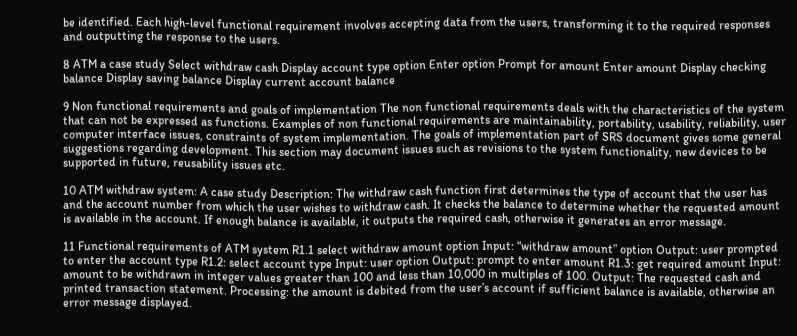be identified. Each high-level functional requirement involves accepting data from the users, transforming it to the required responses and outputting the response to the users.

8 ATM a case study Select withdraw cash Display account type option Enter option Prompt for amount Enter amount Display checking balance Display saving balance Display current account balance

9 Non functional requirements and goals of implementation The non functional requirements deals with the characteristics of the system that can not be expressed as functions. Examples of non functional requirements are maintainability, portability, usability, reliability, user computer interface issues, constraints of system implementation. The goals of implementation part of SRS document gives some general suggestions regarding development. This section may document issues such as revisions to the system functionality, new devices to be supported in future, reusability issues etc.

10 ATM withdraw system: A case study Description: The withdraw cash function first determines the type of account that the user has and the account number from which the user wishes to withdraw cash. It checks the balance to determine whether the requested amount is available in the account. If enough balance is available, it outputs the required cash, otherwise it generates an error message.

11 Functional requirements of ATM system R1.1 select withdraw amount option Input: “withdraw amount” option Output: user prompted to enter the account type R1.2: select account type Input: user option Output: prompt to enter amount R1.3: get required amount Input: amount to be withdrawn in integer values greater than 100 and less than 10,000 in multiples of 100. Output: The requested cash and printed transaction statement. Processing: the amount is debited from the user’s account if sufficient balance is available, otherwise an error message displayed.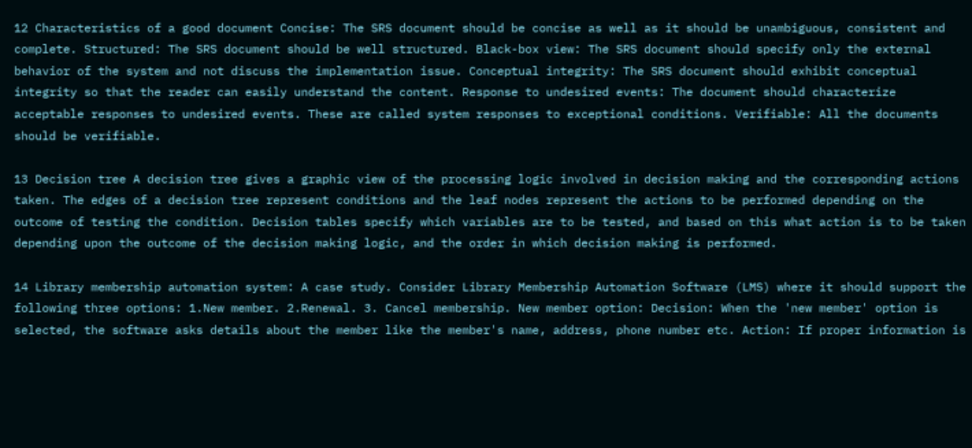12 Characteristics of a good document Concise: The SRS document should be concise as well as it should be unambiguous, consistent and complete. Structured: The SRS document should be well structured. Black-box view: The SRS document should specify only the external behavior of the system and not discuss the implementation issue. Conceptual integrity: The SRS document should exhibit conceptual integrity so that the reader can easily understand the content. Response to undesired events: The document should characterize acceptable responses to undesired events. These are called system responses to exceptional conditions. Verifiable: All the documents should be verifiable.

13 Decision tree A decision tree gives a graphic view of the processing logic involved in decision making and the corresponding actions taken. The edges of a decision tree represent conditions and the leaf nodes represent the actions to be performed depending on the outcome of testing the condition. Decision tables specify which variables are to be tested, and based on this what action is to be taken depending upon the outcome of the decision making logic, and the order in which decision making is performed.

14 Library membership automation system: A case study. Consider Library Membership Automation Software (LMS) where it should support the following three options: 1.New member. 2.Renewal. 3. Cancel membership. New member option: Decision: When the 'new member' option is selected, the software asks details about the member like the member's name, address, phone number etc. Action: If proper information is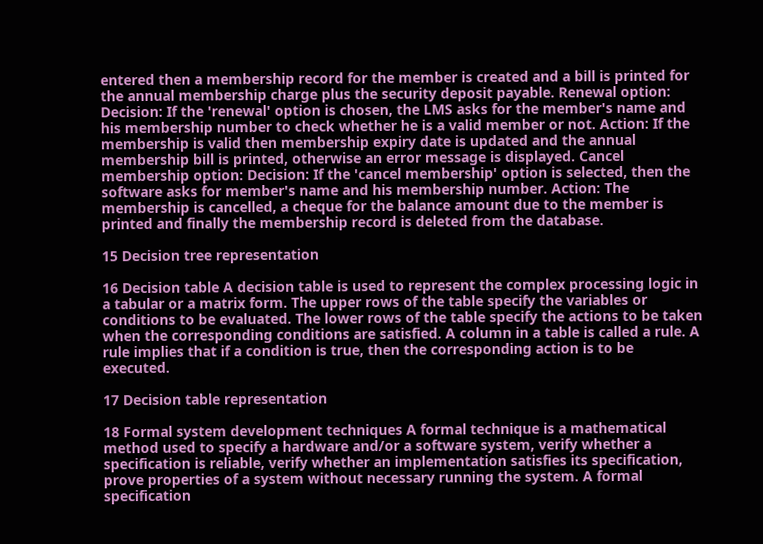entered then a membership record for the member is created and a bill is printed for the annual membership charge plus the security deposit payable. Renewal option: Decision: If the 'renewal' option is chosen, the LMS asks for the member's name and his membership number to check whether he is a valid member or not. Action: If the membership is valid then membership expiry date is updated and the annual membership bill is printed, otherwise an error message is displayed. Cancel membership option: Decision: If the 'cancel membership' option is selected, then the software asks for member's name and his membership number. Action: The membership is cancelled, a cheque for the balance amount due to the member is printed and finally the membership record is deleted from the database.

15 Decision tree representation

16 Decision table A decision table is used to represent the complex processing logic in a tabular or a matrix form. The upper rows of the table specify the variables or conditions to be evaluated. The lower rows of the table specify the actions to be taken when the corresponding conditions are satisfied. A column in a table is called a rule. A rule implies that if a condition is true, then the corresponding action is to be executed.

17 Decision table representation

18 Formal system development techniques A formal technique is a mathematical method used to specify a hardware and/or a software system, verify whether a specification is reliable, verify whether an implementation satisfies its specification, prove properties of a system without necessary running the system. A formal specification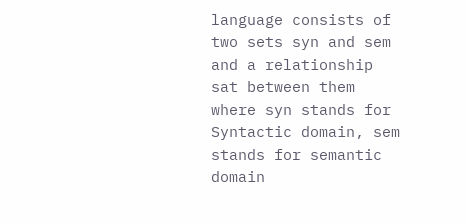language consists of two sets syn and sem and a relationship sat between them where syn stands for Syntactic domain, sem stands for semantic domain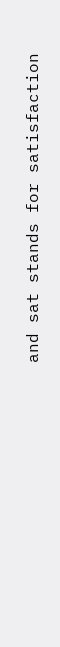and sat stands for satisfaction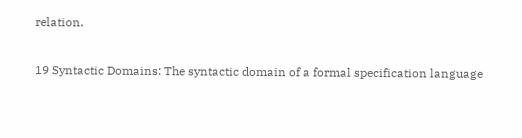relation.

19 Syntactic Domains: The syntactic domain of a formal specification language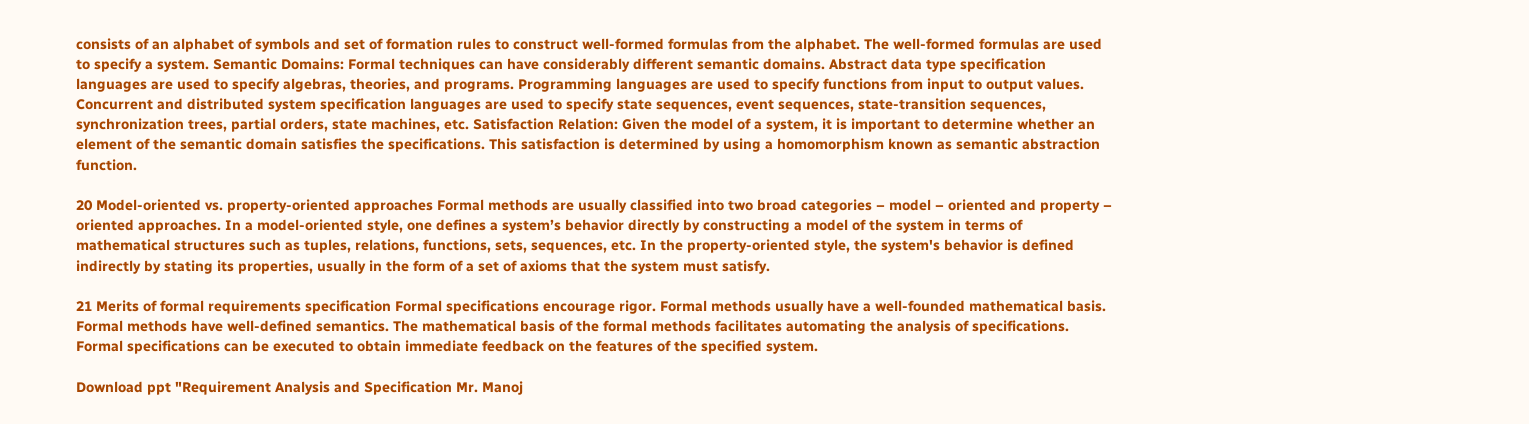consists of an alphabet of symbols and set of formation rules to construct well-formed formulas from the alphabet. The well-formed formulas are used to specify a system. Semantic Domains: Formal techniques can have considerably different semantic domains. Abstract data type specification languages are used to specify algebras, theories, and programs. Programming languages are used to specify functions from input to output values. Concurrent and distributed system specification languages are used to specify state sequences, event sequences, state-transition sequences, synchronization trees, partial orders, state machines, etc. Satisfaction Relation: Given the model of a system, it is important to determine whether an element of the semantic domain satisfies the specifications. This satisfaction is determined by using a homomorphism known as semantic abstraction function.

20 Model-oriented vs. property-oriented approaches Formal methods are usually classified into two broad categories – model – oriented and property – oriented approaches. In a model-oriented style, one defines a system’s behavior directly by constructing a model of the system in terms of mathematical structures such as tuples, relations, functions, sets, sequences, etc. In the property-oriented style, the system's behavior is defined indirectly by stating its properties, usually in the form of a set of axioms that the system must satisfy.

21 Merits of formal requirements specification Formal specifications encourage rigor. Formal methods usually have a well-founded mathematical basis. Formal methods have well-defined semantics. The mathematical basis of the formal methods facilitates automating the analysis of specifications. Formal specifications can be executed to obtain immediate feedback on the features of the specified system.

Download ppt "Requirement Analysis and Specification Mr. Manoj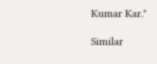Kumar Kar."

Similar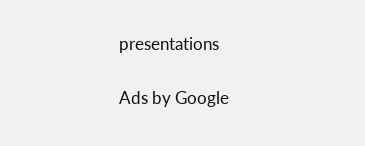presentations

Ads by Google